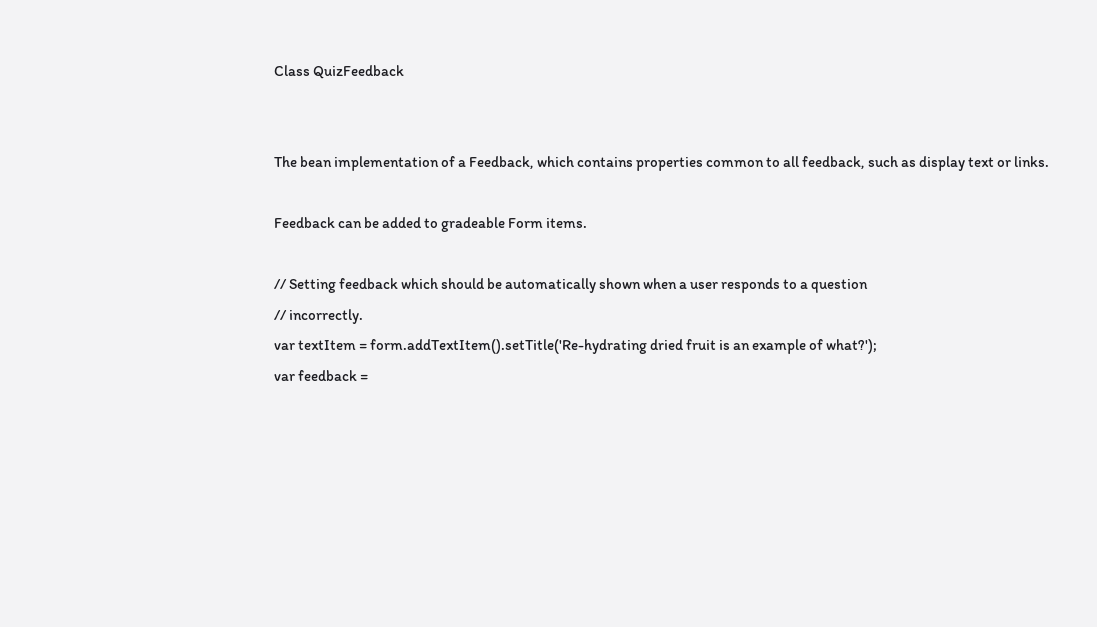Class QuizFeedback


The bean implementation of a Feedback, which contains properties common to all feedback, such as display text or links.

Feedback can be added to gradeable Form items.

// Setting feedback which should be automatically shown when a user responds to a question
// incorrectly.
var textItem = form.addTextItem().setTitle('Re-hydrating dried fruit is an example of what?');
var feedback =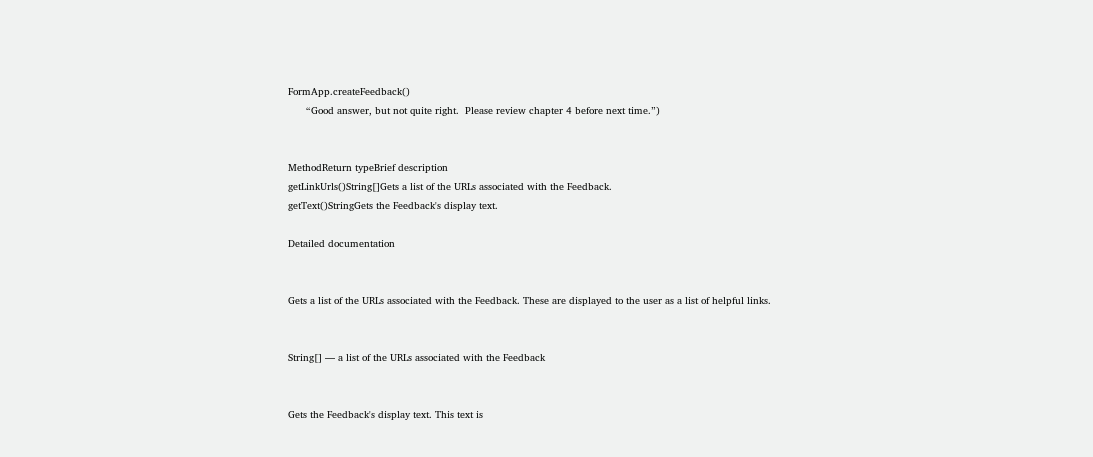FormApp.createFeedback()
      “Good answer, but not quite right.  Please review chapter 4 before next time.”)


MethodReturn typeBrief description
getLinkUrls()String[]Gets a list of the URLs associated with the Feedback.
getText()StringGets the Feedback's display text.

Detailed documentation


Gets a list of the URLs associated with the Feedback. These are displayed to the user as a list of helpful links.


String[] — a list of the URLs associated with the Feedback


Gets the Feedback's display text. This text is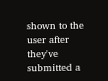shown to the user after they've submitted a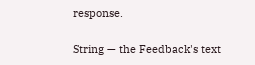response.


String — the Feedback's text